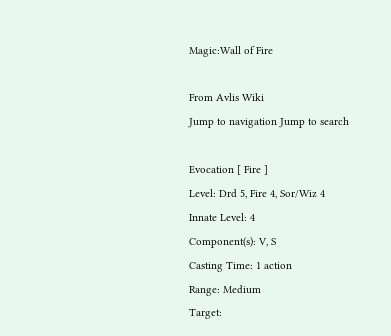Magic:Wall of Fire

From Avlis Wiki
Jump to navigation Jump to search

Evocation [ Fire ]
Level: Drd 5, Fire 4, Sor/Wiz 4
Innate Level: 4
Component(s): V, S
Casting Time: 1 action
Range: Medium
Target: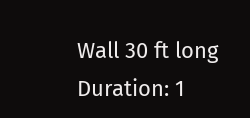Wall 30 ft long
Duration: 1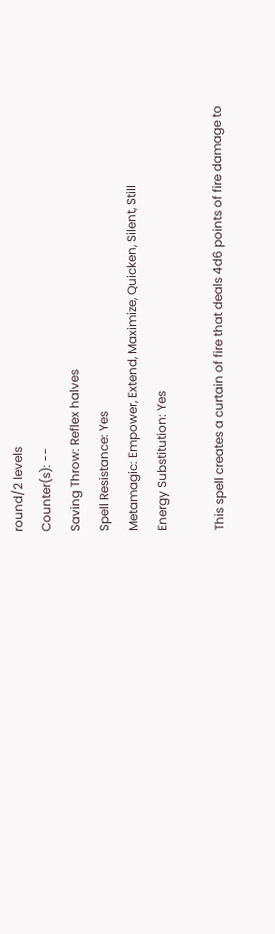round/2 levels
Counter(s): --
Saving Throw: Reflex halves
Spell Resistance: Yes
Metamagic: Empower, Extend, Maximize, Quicken, Silent, Still
Energy Substitution: Yes

This spell creates a curtain of fire that deals 4d6 points of fire damage to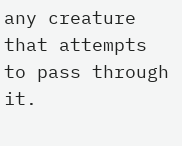any creature that attempts to pass through it.